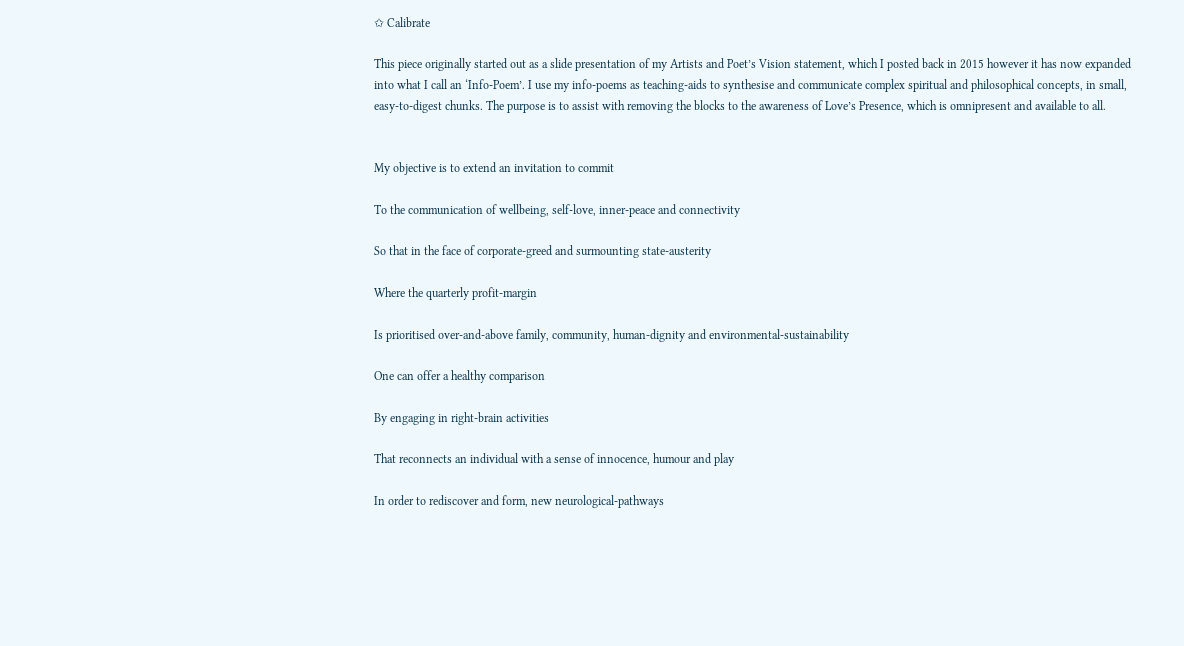✩ Calibrate

This piece originally started out as a slide presentation of my Artists and Poet’s Vision statement, which I posted back in 2015 however it has now expanded into what I call an ‘Info-Poem’. I use my info-poems as teaching-aids to synthesise and communicate complex spiritual and philosophical concepts, in small, easy-to-digest chunks. The purpose is to assist with removing the blocks to the awareness of Love’s Presence, which is omnipresent and available to all.


My objective is to extend an invitation to commit

To the communication of wellbeing, self-love, inner-peace and connectivity

So that in the face of corporate-greed and surmounting state-austerity

Where the quarterly profit-margin

Is prioritised over-and-above family, community, human-dignity and environmental-sustainability

One can offer a healthy comparison

By engaging in right-brain activities

That reconnects an individual with a sense of innocence, humour and play

In order to rediscover and form, new neurological-pathways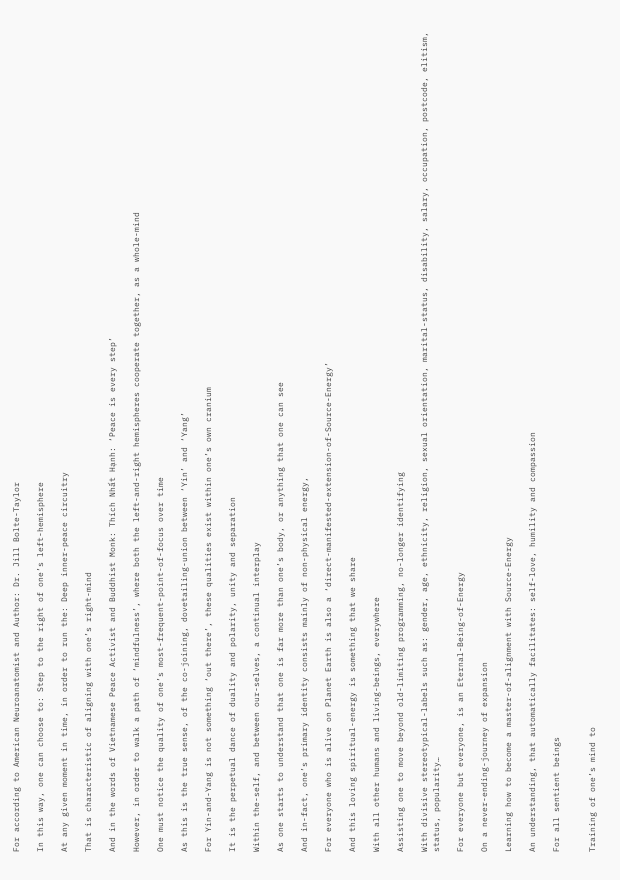For according to American Neuroanatomist and Author: Dr. Jill Bolte-Taylor

In this way, one can choose to: Step to the right of one’s left-hemisphere

At any given moment in time, in order to run the: Deep inner-peace circuitry

That is characteristic of aligning with one’s right-mind

And in the words of Vietnamese Peace Activist and Buddhist Monk: Thích Nhất Hạnh: ‘Peace is every step’

However, in order to walk a path of ‘mindfulness’, where both the left-and-right hemispheres cooperate together, as a whole-mind

One must notice the quality of one’s most-frequent-point-of-focus over time

As this is the true sense, of the co-joining, dovetailing-union between ‘Yin’ and ‘Yang’

For Yin-and-Yang is not something ‘out there’, these qualities exist within one’s own cranium

It is the perpetual dance of duality and polarity, unity and separation

Within the-self, and between our-selves, a continual interplay

As one starts to understand that one is far more than one’s body, or anything that one can see

And in-fact, one’s primary identity consists mainly of non-physical energy,

For everyone who is alive on Planet Earth is also a ‘direct-manifested-extension-of-Source-Energy’

And this loving spiritual-energy is something that we share

With all other humans and living-beings, everywhere

Assisting one to move beyond old-limiting programming, no-longer identifying

With divisive stereotypical-labels such as: gender, age, ethnicity, religion, sexual orientation, marital-status, disability, salary, occupation, postcode, elitism, status, popularity…

For everyone but everyone, is an Eternal-Being-of-Energy

On a never-ending-journey of expansion

Learning how to become a master-of-alignment with Source-Energy

An understanding, that automatically facilitates: self-love, humility and compassion

For all sentient beings


Training of one’s mind to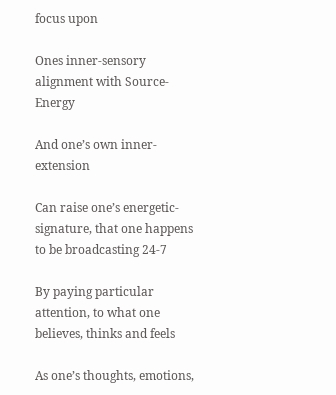focus upon

Ones inner-sensory alignment with Source-Energy

And one’s own inner-extension

Can raise one’s energetic-signature, that one happens to be broadcasting 24-7

By paying particular attention, to what one believes, thinks and feels

As one’s thoughts, emotions,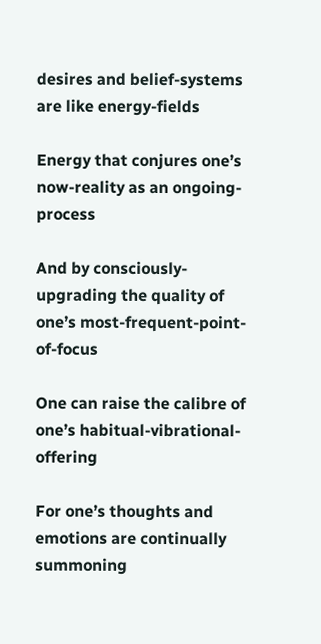desires and belief-systems are like energy-fields

Energy that conjures one’s now-reality as an ongoing-process

And by consciously-upgrading the quality of one’s most-frequent-point-of-focus

One can raise the calibre of one’s habitual-vibrational-offering

For one’s thoughts and emotions are continually summoning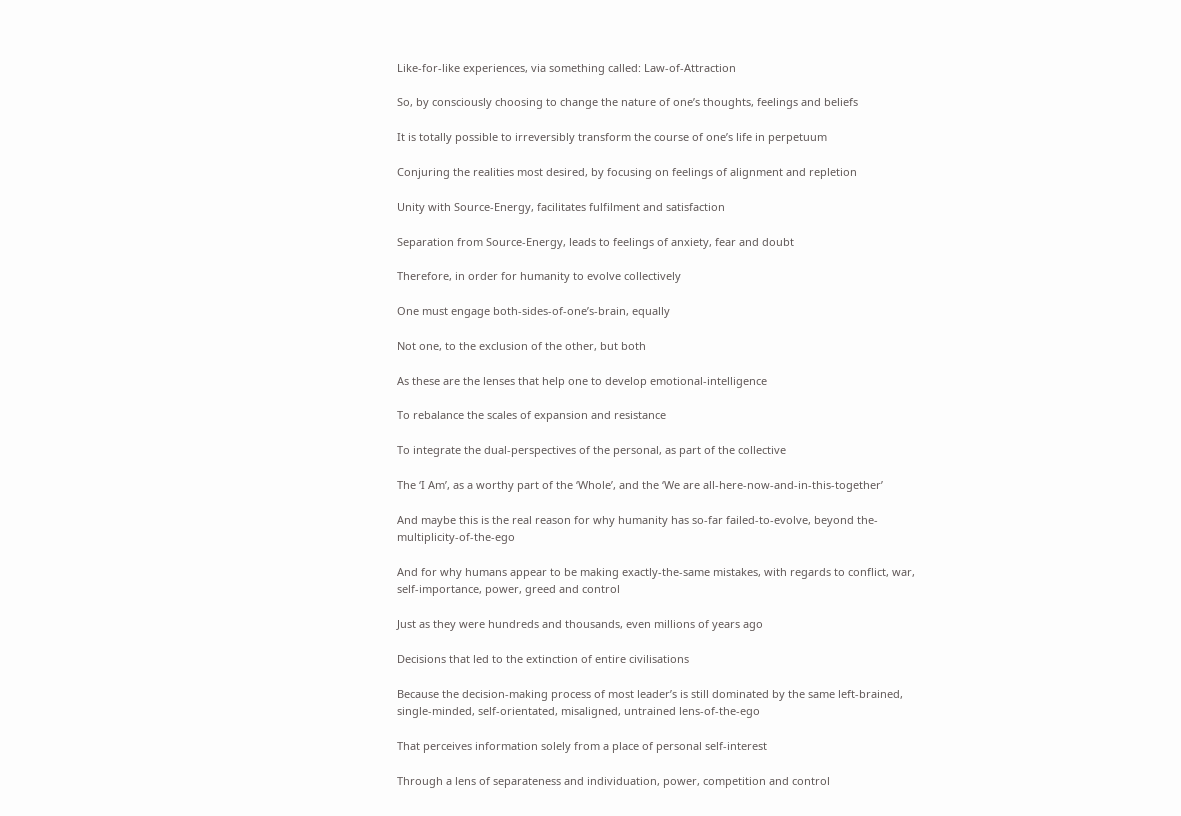Like-for-like experiences, via something called: Law-of-Attraction

So, by consciously choosing to change the nature of one’s thoughts, feelings and beliefs

It is totally possible to irreversibly transform the course of one’s life in perpetuum

Conjuring the realities most desired, by focusing on feelings of alignment and repletion

Unity with Source-Energy, facilitates fulfilment and satisfaction

Separation from Source-Energy, leads to feelings of anxiety, fear and doubt

Therefore, in order for humanity to evolve collectively

One must engage both-sides-of-one’s-brain, equally

Not one, to the exclusion of the other, but both

As these are the lenses that help one to develop emotional-intelligence

To rebalance the scales of expansion and resistance

To integrate the dual-perspectives of the personal, as part of the collective

The ‘I Am’, as a worthy part of the ‘Whole’, and the ‘We are all-here-now-and-in-this-together’

And maybe this is the real reason for why humanity has so-far failed-to-evolve, beyond the-multiplicity-of-the-ego

And for why humans appear to be making exactly-the-same mistakes, with regards to conflict, war, self-importance, power, greed and control

Just as they were hundreds and thousands, even millions of years ago

Decisions that led to the extinction of entire civilisations

Because the decision-making process of most leader’s is still dominated by the same left-brained, single-minded, self-orientated, misaligned, untrained lens-of-the-ego

That perceives information solely from a place of personal self-interest

Through a lens of separateness and individuation, power, competition and control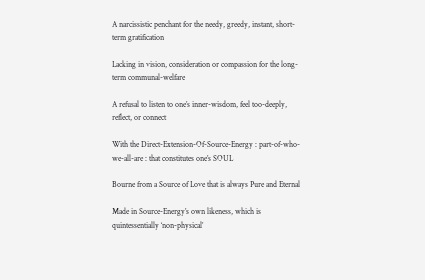A narcissistic penchant for the needy, greedy, instant, short-term gratification

Lacking in vision, consideration or compassion for the long-term communal-welfare

A refusal to listen to one’s inner-wisdom, feel too-deeply, reflect, or connect

With the Direct-Extension-Of-Source-Energy : part-of-who-we-all-are : that constitutes one’s SOUL

Bourne from a Source of Love that is always Pure and Eternal

Made in Source-Energy’s own likeness, which is quintessentially ‘non-physical’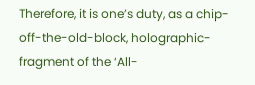Therefore, it is one’s duty, as a chip-off-the-old-block, holographic-fragment of the ‘All-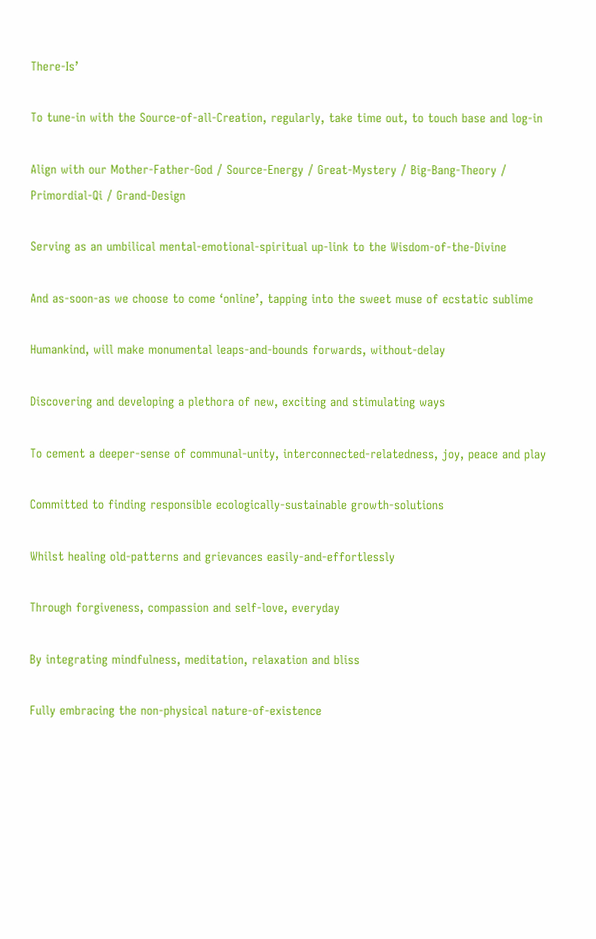There-Is’

To tune-in with the Source-of-all-Creation, regularly, take time out, to touch base and log-in

Align with our Mother-Father-God / Source-Energy / Great-Mystery / Big-Bang-Theory / Primordial-Qi / Grand-Design

Serving as an umbilical mental-emotional-spiritual up-link to the Wisdom-of-the-Divine

And as-soon-as we choose to come ‘online’, tapping into the sweet muse of ecstatic sublime

Humankind, will make monumental leaps-and-bounds forwards, without-delay

Discovering and developing a plethora of new, exciting and stimulating ways

To cement a deeper-sense of communal-unity, interconnected-relatedness, joy, peace and play

Committed to finding responsible ecologically-sustainable growth-solutions

Whilst healing old-patterns and grievances easily-and-effortlessly

Through forgiveness, compassion and self-love, everyday

By integrating mindfulness, meditation, relaxation and bliss

Fully embracing the non-physical nature-of-existence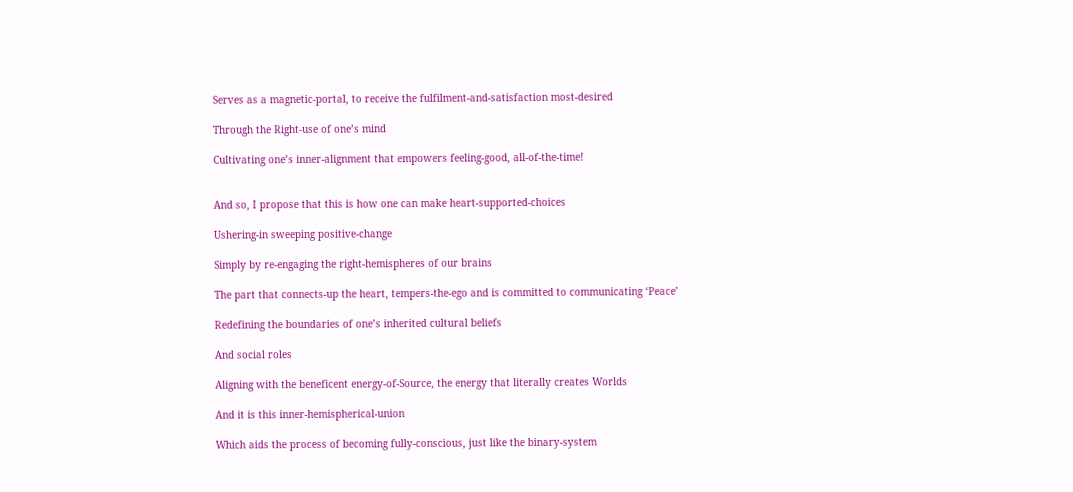Serves as a magnetic-portal, to receive the fulfilment-and-satisfaction most-desired

Through the Right-use of one’s mind

Cultivating one’s inner-alignment that empowers feeling-good, all-of-the-time!


And so, I propose that this is how one can make heart-supported-choices

Ushering-in sweeping positive-change

Simply by re-engaging the right-hemispheres of our brains

The part that connects-up the heart, tempers-the-ego and is committed to communicating ‘Peace’

Redefining the boundaries of one’s inherited cultural beliefs

And social roles

Aligning with the beneficent energy-of-Source, the energy that literally creates Worlds

And it is this inner-hemispherical-union

Which aids the process of becoming fully-conscious, just like the binary-system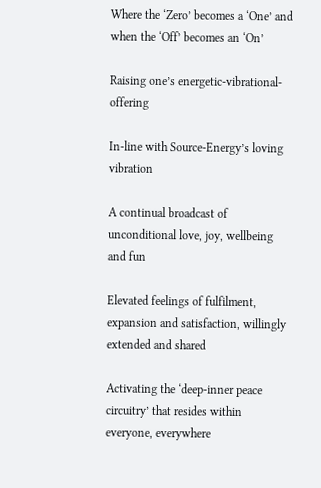Where the ‘Zero’ becomes a ‘One’ and when the ‘Off’ becomes an ‘On’

Raising one’s energetic-vibrational-offering

In-line with Source-Energy’s loving vibration

A continual broadcast of unconditional love, joy, wellbeing and fun

Elevated feelings of fulfilment, expansion and satisfaction, willingly extended and shared

Activating the ‘deep-inner peace circuitry’ that resides within everyone, everywhere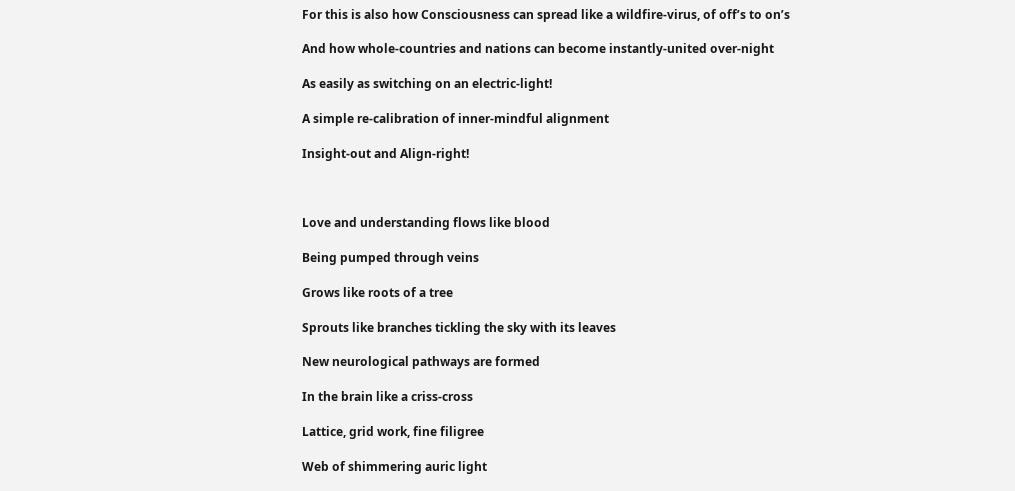For this is also how Consciousness can spread like a wildfire-virus, of off’s to on’s

And how whole-countries and nations can become instantly-united over-night

As easily as switching on an electric-light!

A simple re-calibration of inner-mindful alignment

Insight-out and Align-right!



Love and understanding flows like blood

Being pumped through veins

Grows like roots of a tree

Sprouts like branches tickling the sky with its leaves

New neurological pathways are formed

In the brain like a criss-cross

Lattice, grid work, fine filigree

Web of shimmering auric light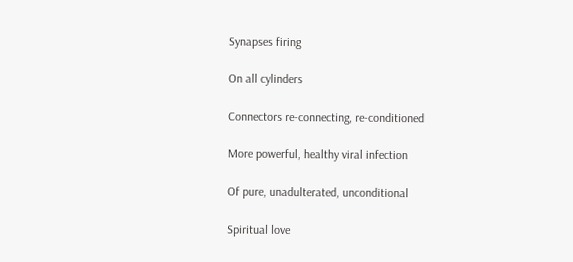Synapses firing

On all cylinders

Connectors re-connecting, re-conditioned

More powerful, healthy viral infection

Of pure, unadulterated, unconditional

Spiritual love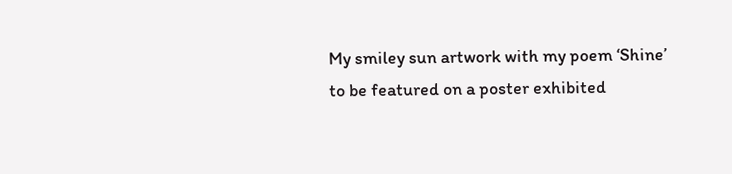My smiley sun artwork with my poem ‘Shine’ to be featured on a poster exhibited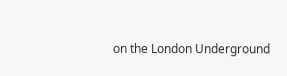on the London Underground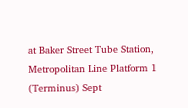at Baker Street Tube Station, Metropolitan Line Platform 1 (Terminus) Sept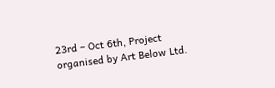23rd – Oct 6th, Project organised by Art Below Ltd.